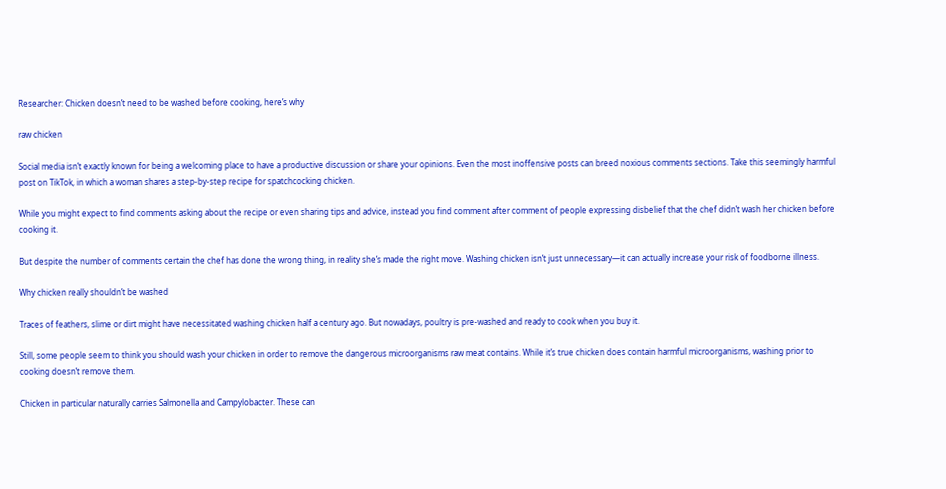Researcher: Chicken doesn’t need to be washed before cooking, here’s why

raw chicken

Social media isn’t exactly known for being a welcoming place to have a productive discussion or share your opinions. Even the most inoffensive posts can breed noxious comments sections. Take this seemingly harmful post on TikTok, in which a woman shares a step-by-step recipe for spatchcocking chicken.

While you might expect to find comments asking about the recipe or even sharing tips and advice, instead you find comment after comment of people expressing disbelief that the chef didn’t wash her chicken before cooking it.

But despite the number of comments certain the chef has done the wrong thing, in reality she’s made the right move. Washing chicken isn’t just unnecessary—it can actually increase your risk of foodborne illness.

Why chicken really shouldn’t be washed

Traces of feathers, slime or dirt might have necessitated washing chicken half a century ago. But nowadays, poultry is pre-washed and ready to cook when you buy it.

Still, some people seem to think you should wash your chicken in order to remove the dangerous microorganisms raw meat contains. While it’s true chicken does contain harmful microorganisms, washing prior to cooking doesn’t remove them.

Chicken in particular naturally carries Salmonella and Campylobacter. These can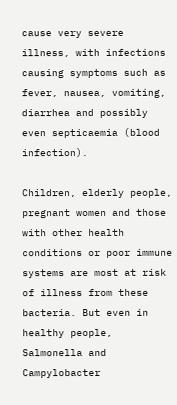cause very severe illness, with infections causing symptoms such as fever, nausea, vomiting, diarrhea and possibly even septicaemia (blood infection).

Children, elderly people, pregnant women and those with other health conditions or poor immune systems are most at risk of illness from these bacteria. But even in healthy people, Salmonella and Campylobacter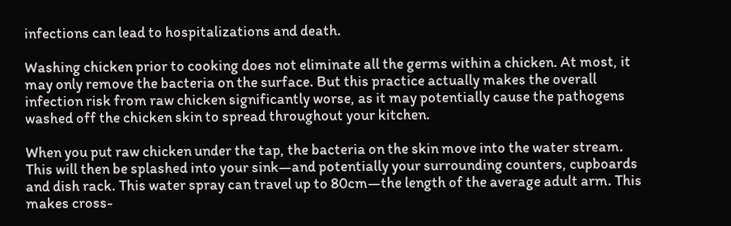infections can lead to hospitalizations and death.

Washing chicken prior to cooking does not eliminate all the germs within a chicken. At most, it may only remove the bacteria on the surface. But this practice actually makes the overall infection risk from raw chicken significantly worse, as it may potentially cause the pathogens washed off the chicken skin to spread throughout your kitchen.

When you put raw chicken under the tap, the bacteria on the skin move into the water stream. This will then be splashed into your sink—and potentially your surrounding counters, cupboards and dish rack. This water spray can travel up to 80cm—the length of the average adult arm. This makes cross-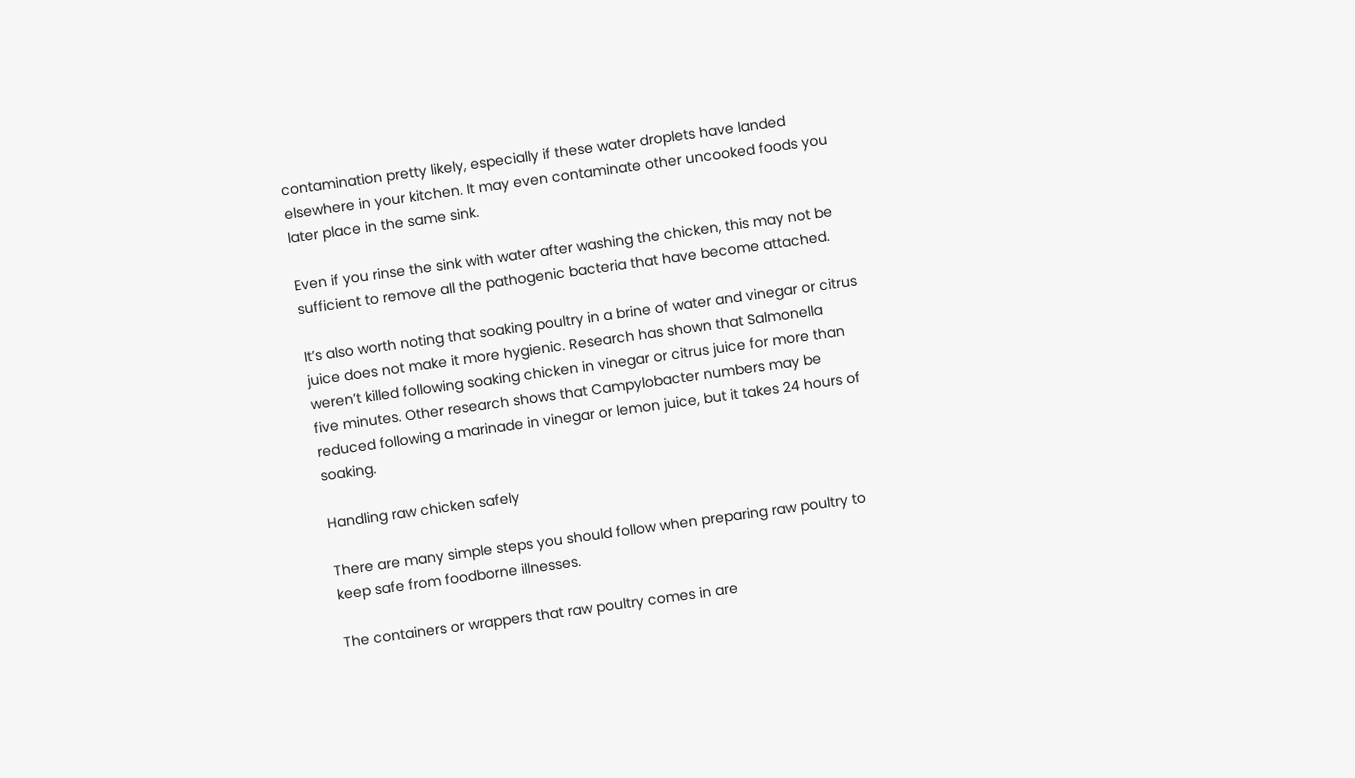contamination pretty likely, especially if these water droplets have landed elsewhere in your kitchen. It may even contaminate other uncooked foods you later place in the same sink.

Even if you rinse the sink with water after washing the chicken, this may not be sufficient to remove all the pathogenic bacteria that have become attached.

It’s also worth noting that soaking poultry in a brine of water and vinegar or citrus juice does not make it more hygienic. Research has shown that Salmonella weren’t killed following soaking chicken in vinegar or citrus juice for more than five minutes. Other research shows that Campylobacter numbers may be reduced following a marinade in vinegar or lemon juice, but it takes 24 hours of soaking.

Handling raw chicken safely

There are many simple steps you should follow when preparing raw poultry to keep safe from foodborne illnesses.

The containers or wrappers that raw poultry comes in are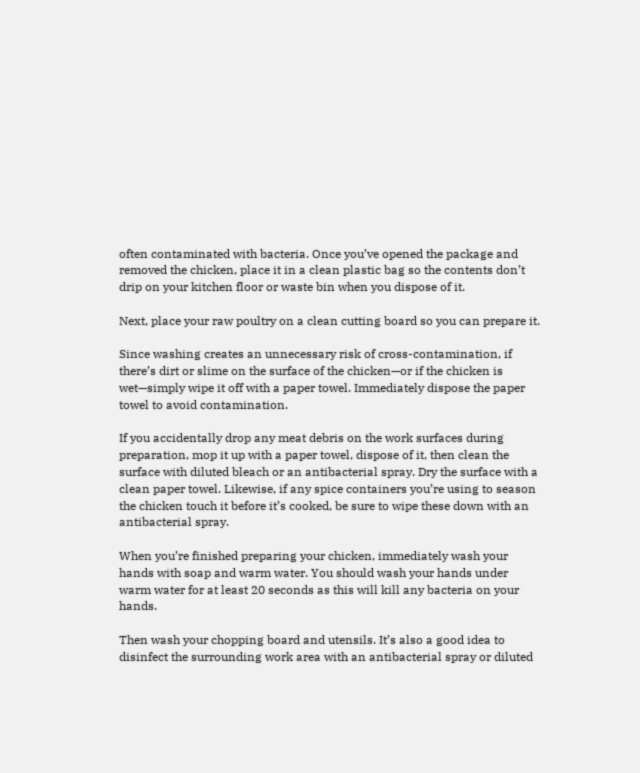often contaminated with bacteria. Once you’ve opened the package and removed the chicken, place it in a clean plastic bag so the contents don’t drip on your kitchen floor or waste bin when you dispose of it.

Next, place your raw poultry on a clean cutting board so you can prepare it.

Since washing creates an unnecessary risk of cross-contamination, if there’s dirt or slime on the surface of the chicken—or if the chicken is wet—simply wipe it off with a paper towel. Immediately dispose the paper towel to avoid contamination.

If you accidentally drop any meat debris on the work surfaces during preparation, mop it up with a paper towel, dispose of it, then clean the surface with diluted bleach or an antibacterial spray. Dry the surface with a clean paper towel. Likewise, if any spice containers you’re using to season the chicken touch it before it’s cooked, be sure to wipe these down with an antibacterial spray.

When you’re finished preparing your chicken, immediately wash your hands with soap and warm water. You should wash your hands under warm water for at least 20 seconds as this will kill any bacteria on your hands.

Then wash your chopping board and utensils. It’s also a good idea to disinfect the surrounding work area with an antibacterial spray or diluted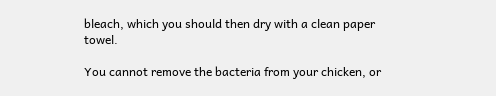bleach, which you should then dry with a clean paper towel.

You cannot remove the bacteria from your chicken, or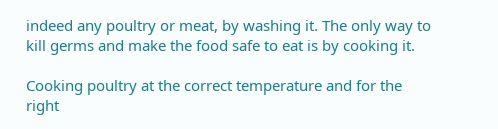indeed any poultry or meat, by washing it. The only way to kill germs and make the food safe to eat is by cooking it.

Cooking poultry at the correct temperature and for the right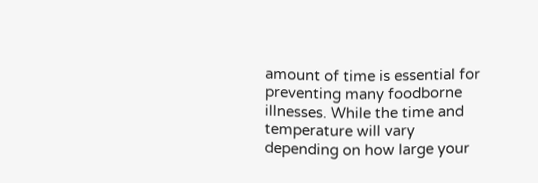amount of time is essential for preventing many foodborne illnesses. While the time and temperature will vary depending on how large your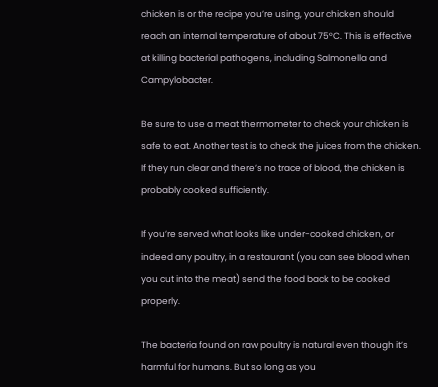chicken is or the recipe you’re using, your chicken should reach an internal temperature of about 75°C. This is effective at killing bacterial pathogens, including Salmonella and Campylobacter.

Be sure to use a meat thermometer to check your chicken is safe to eat. Another test is to check the juices from the chicken. If they run clear and there’s no trace of blood, the chicken is probably cooked sufficiently.

If you’re served what looks like under-cooked chicken, or indeed any poultry, in a restaurant (you can see blood when you cut into the meat) send the food back to be cooked properly.

The bacteria found on raw poultry is natural even though it’s harmful for humans. But so long as you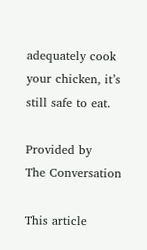adequately cook your chicken, it’s still safe to eat.

Provided by
The Conversation

This article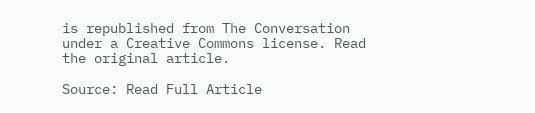is republished from The Conversation under a Creative Commons license. Read the original article.

Source: Read Full Article